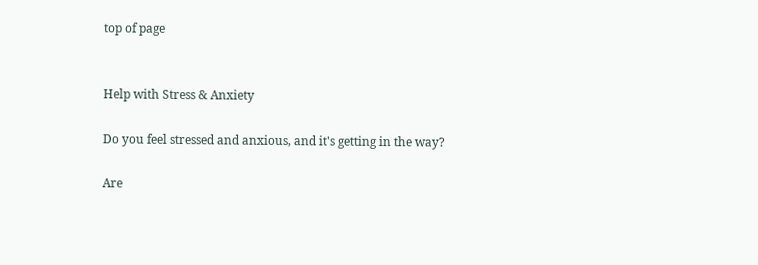top of page


Help with Stress & Anxiety

Do you feel stressed and anxious, and it's getting in the way?

Are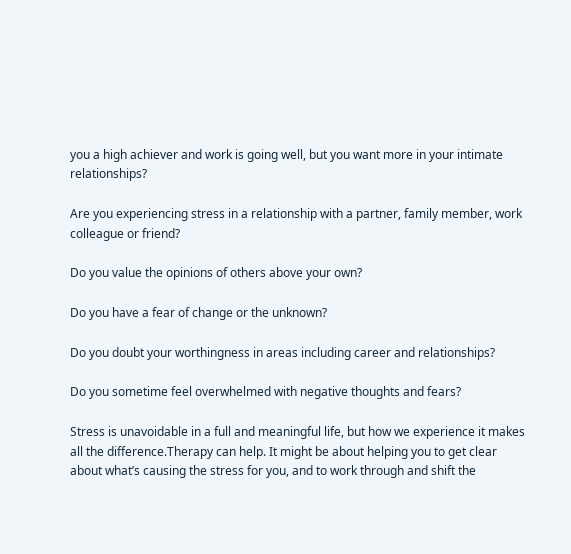you a high achiever and work is going well, but you want more in your intimate relationships?

Are you experiencing stress in a relationship with a partner, family member, work colleague or friend?

Do you value the opinions of others above your own?

Do you have a fear of change or the unknown?

Do you doubt your worthingness in areas including career and relationships?

Do you sometime feel overwhelmed with negative thoughts and fears?

Stress is unavoidable in a full and meaningful life, but how we experience it makes all the difference.Therapy can help. It might be about helping you to get clear about what’s causing the stress for you, and to work through and shift the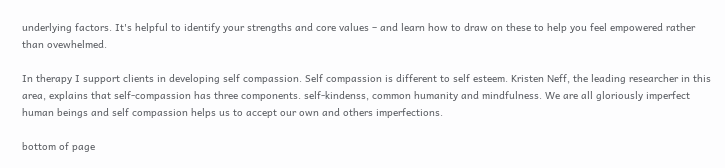underlying factors. It's helpful to identify your strengths and core values – and learn how to draw on these to help you feel empowered rather than ovewhelmed.

In therapy I support clients in developing self compassion. Self compassion is different to self esteem. Kristen Neff, the leading researcher in this area, explains that self-compassion has three components. self-kindenss, common humanity and mindfulness. We are all gloriously imperfect human beings and self compassion helps us to accept our own and others imperfections.

bottom of page